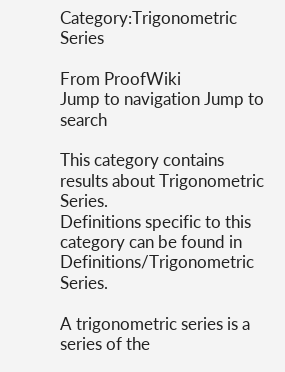Category:Trigonometric Series

From ProofWiki
Jump to navigation Jump to search

This category contains results about Trigonometric Series.
Definitions specific to this category can be found in Definitions/Trigonometric Series.

A trigonometric series is a series of the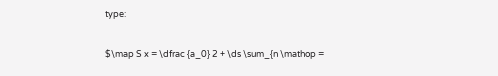type:

$\map S x = \dfrac {a_0} 2 + \ds \sum_{n \mathop =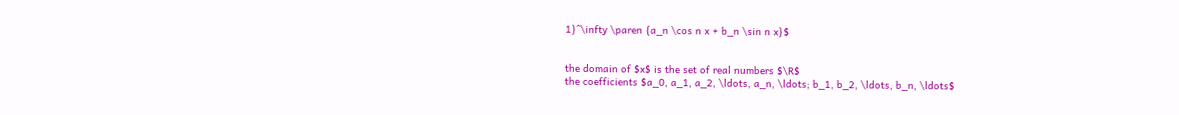1}^\infty \paren {a_n \cos n x + b_n \sin n x}$


the domain of $x$ is the set of real numbers $\R$
the coefficients $a_0, a_1, a_2, \ldots, a_n, \ldots; b_1, b_2, \ldots, b_n, \ldots$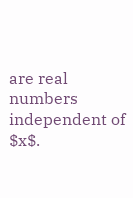are real numbers independent of $x$.